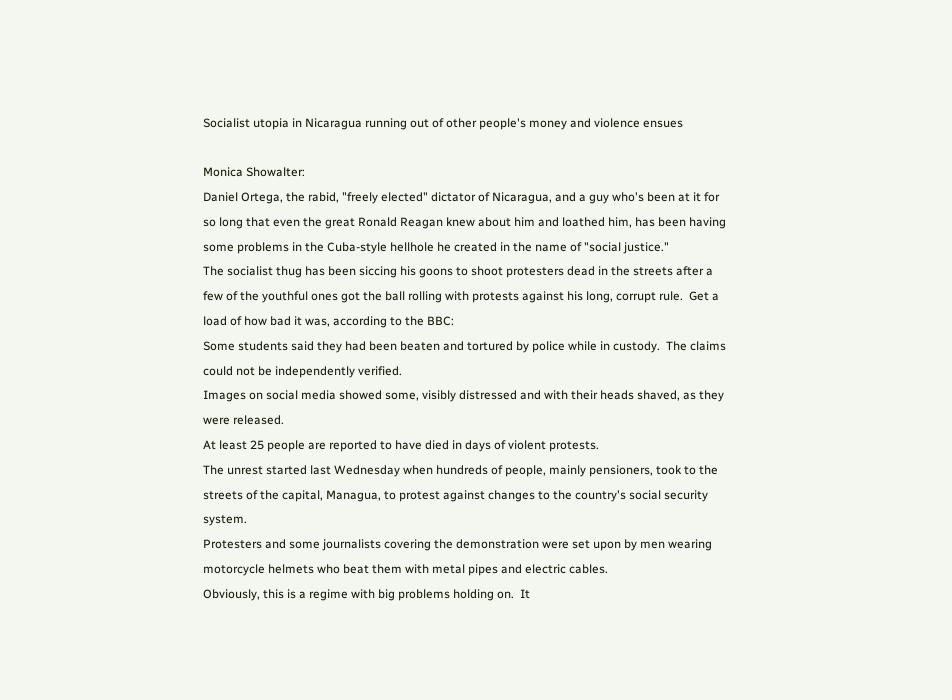Socialist utopia in Nicaragua running out of other people's money and violence ensues

Monica Showalter:
Daniel Ortega, the rabid, "freely elected" dictator of Nicaragua, and a guy who's been at it for so long that even the great Ronald Reagan knew about him and loathed him, has been having some problems in the Cuba-style hellhole he created in the name of "social justice."
The socialist thug has been siccing his goons to shoot protesters dead in the streets after a few of the youthful ones got the ball rolling with protests against his long, corrupt rule.  Get a load of how bad it was, according to the BBC:
Some students said they had been beaten and tortured by police while in custody.  The claims could not be independently verified.
Images on social media showed some, visibly distressed and with their heads shaved, as they were released.
At least 25 people are reported to have died in days of violent protests.
The unrest started last Wednesday when hundreds of people, mainly pensioners, took to the streets of the capital, Managua, to protest against changes to the country's social security system.
Protesters and some journalists covering the demonstration were set upon by men wearing motorcycle helmets who beat them with metal pipes and electric cables.
Obviously, this is a regime with big problems holding on.  It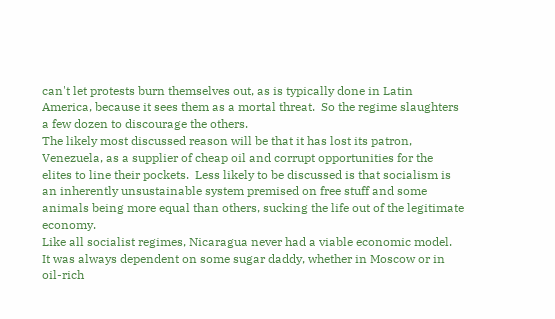can't let protests burn themselves out, as is typically done in Latin America, because it sees them as a mortal threat.  So the regime slaughters a few dozen to discourage the others.
The likely most discussed reason will be that it has lost its patron, Venezuela, as a supplier of cheap oil and corrupt opportunities for the elites to line their pockets.  Less likely to be discussed is that socialism is an inherently unsustainable system premised on free stuff and some animals being more equal than others, sucking the life out of the legitimate economy.
Like all socialist regimes, Nicaragua never had a viable economic model.  It was always dependent on some sugar daddy, whether in Moscow or in oil-rich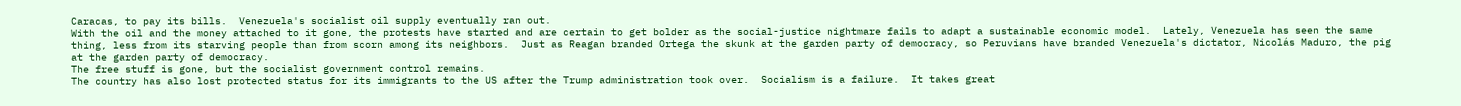Caracas, to pay its bills.  Venezuela's socialist oil supply eventually ran out.
With the oil and the money attached to it gone, the protests have started and are certain to get bolder as the social-justice nightmare fails to adapt a sustainable economic model.  Lately, Venezuela has seen the same thing, less from its starving people than from scorn among its neighbors.  Just as Reagan branded Ortega the skunk at the garden party of democracy, so Peruvians have branded Venezuela's dictator, Nicolás Maduro, the pig at the garden party of democracy.
The free stuff is gone, but the socialist government control remains.
The country has also lost protected status for its immigrants to the US after the Trump administration took over.  Socialism is a failure.  It takes great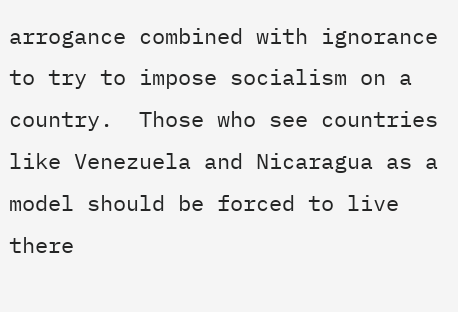arrogance combined with ignorance to try to impose socialism on a country.  Those who see countries like Venezuela and Nicaragua as a model should be forced to live there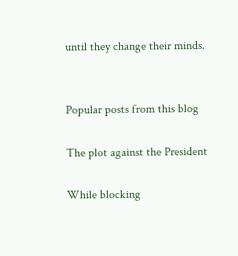until they change their minds.


Popular posts from this blog

The plot against the President

While blocking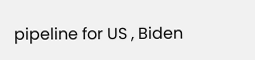pipeline for US , Biden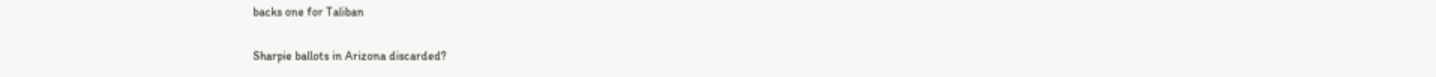backs one for Taliban

Sharpie ballots in Arizona discarded?